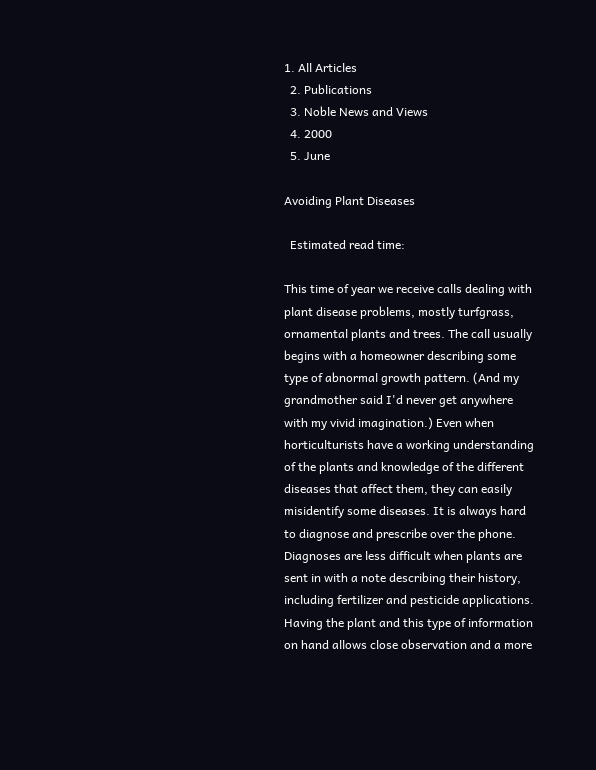1. All Articles
  2. Publications
  3. Noble News and Views
  4. 2000
  5. June

Avoiding Plant Diseases

  Estimated read time:

This time of year we receive calls dealing with plant disease problems, mostly turfgrass, ornamental plants and trees. The call usually begins with a homeowner describing some type of abnormal growth pattern. (And my grandmother said I'd never get anywhere with my vivid imagination.) Even when horticulturists have a working understanding of the plants and knowledge of the different diseases that affect them, they can easily misidentify some diseases. It is always hard to diagnose and prescribe over the phone. Diagnoses are less difficult when plants are sent in with a note describing their history, including fertilizer and pesticide applications. Having the plant and this type of information on hand allows close observation and a more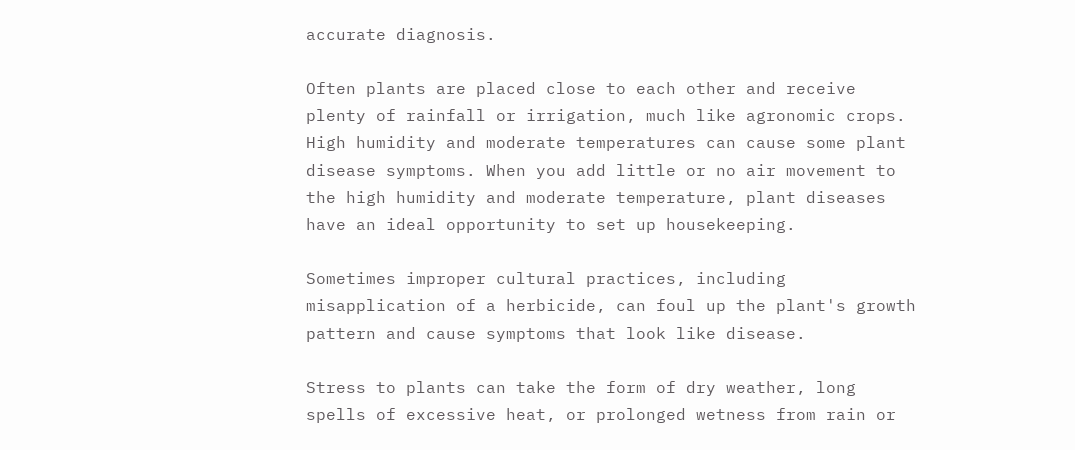accurate diagnosis.

Often plants are placed close to each other and receive plenty of rainfall or irrigation, much like agronomic crops. High humidity and moderate temperatures can cause some plant disease symptoms. When you add little or no air movement to the high humidity and moderate temperature, plant diseases have an ideal opportunity to set up housekeeping.

Sometimes improper cultural practices, including misapplication of a herbicide, can foul up the plant's growth pattern and cause symptoms that look like disease.

Stress to plants can take the form of dry weather, long spells of excessive heat, or prolonged wetness from rain or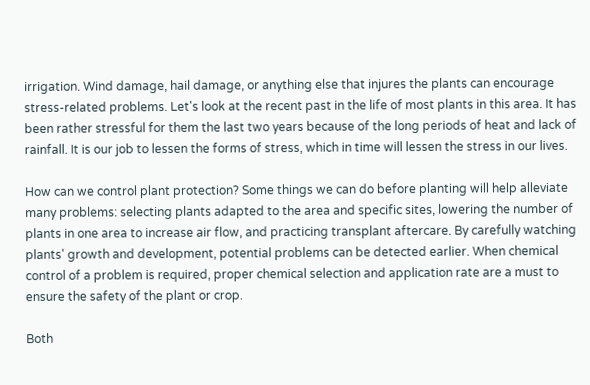irrigation. Wind damage, hail damage, or anything else that injures the plants can encourage stress-related problems. Let's look at the recent past in the life of most plants in this area. It has been rather stressful for them the last two years because of the long periods of heat and lack of rainfall. It is our job to lessen the forms of stress, which in time will lessen the stress in our lives.

How can we control plant protection? Some things we can do before planting will help alleviate many problems: selecting plants adapted to the area and specific sites, lowering the number of plants in one area to increase air flow, and practicing transplant aftercare. By carefully watching plants' growth and development, potential problems can be detected earlier. When chemical control of a problem is required, proper chemical selection and application rate are a must to ensure the safety of the plant or crop.

Both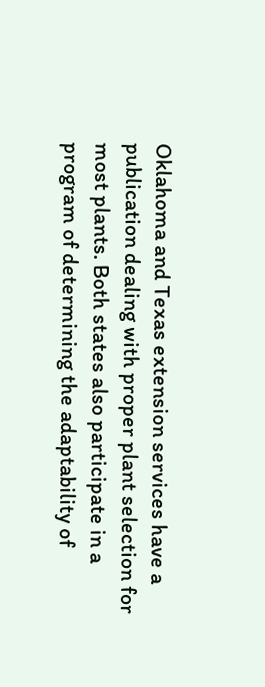Oklahoma and Texas extension services have a publication dealing with proper plant selection for most plants. Both states also participate in a program of determining the adaptability of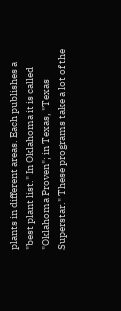plants in different areas. Each publishes a "best plant list." In Oklahoma it is called "Oklahoma Proven"; in Texas, "Texas Superstar." These programs take a lot of the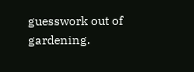guesswork out of gardening.